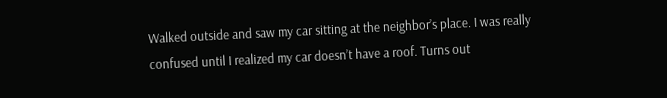Walked outside and saw my car sitting at the neighbor’s place. I was really confused until I realized my car doesn’t have a roof. Turns out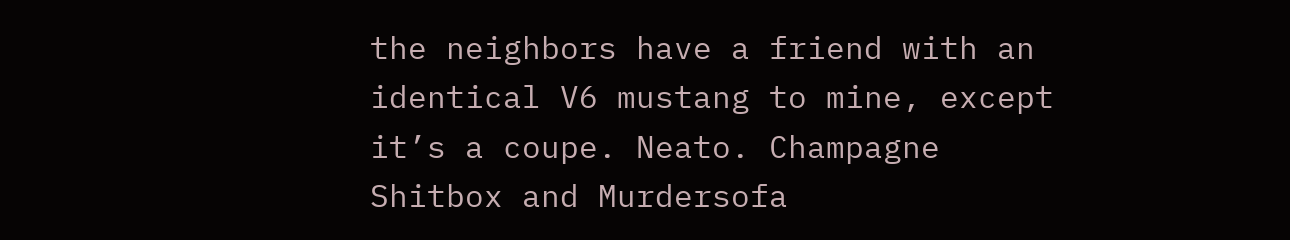the neighbors have a friend with an identical V6 mustang to mine, except it’s a coupe. Neato. Champagne Shitbox and Murdersofa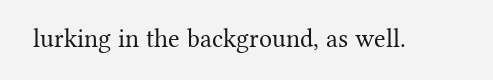lurking in the background, as well.